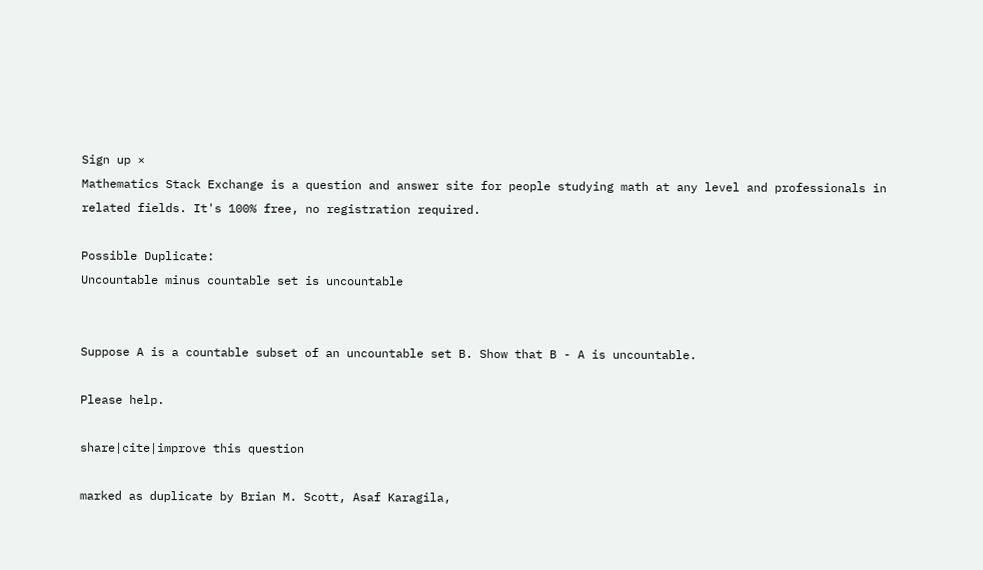Sign up ×
Mathematics Stack Exchange is a question and answer site for people studying math at any level and professionals in related fields. It's 100% free, no registration required.

Possible Duplicate:
Uncountable minus countable set is uncountable


Suppose A is a countable subset of an uncountable set B. Show that B - A is uncountable.

Please help.

share|cite|improve this question

marked as duplicate by Brian M. Scott, Asaf Karagila,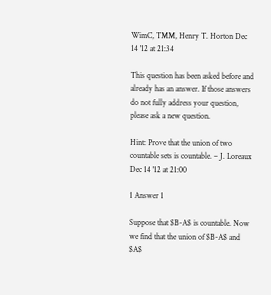WimC, TMM, Henry T. Horton Dec 14 '12 at 21:34

This question has been asked before and already has an answer. If those answers do not fully address your question, please ask a new question.

Hint: Prove that the union of two countable sets is countable. – J. Loreaux Dec 14 '12 at 21:00

1 Answer 1

Suppose that $B-A$ is countable. Now we find that the union of $B-A$ and $A$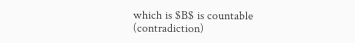which is $B$ is countable (contradiction)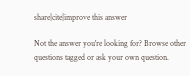share|cite|improve this answer

Not the answer you're looking for? Browse other questions tagged or ask your own question.